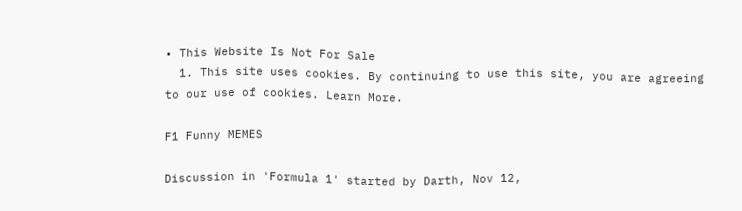• This Website Is Not For Sale
  1. This site uses cookies. By continuing to use this site, you are agreeing to our use of cookies. Learn More.

F1 Funny MEMES

Discussion in 'Formula 1' started by Darth, Nov 12,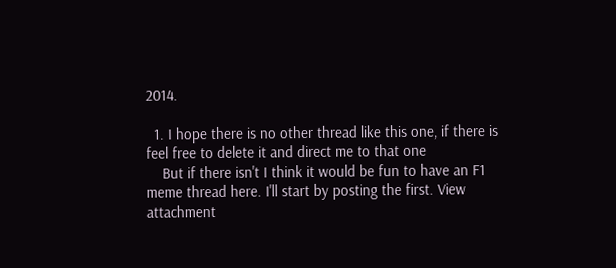2014.

  1. I hope there is no other thread like this one, if there is feel free to delete it and direct me to that one
    But if there isn't I think it would be fun to have an F1 meme thread here. I'll start by posting the first. View attachment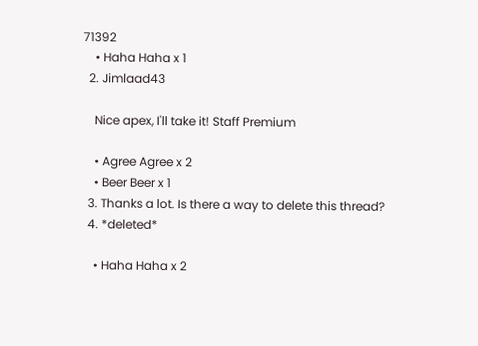71392
    • Haha Haha x 1
  2. Jimlaad43

    Nice apex, I'll take it! Staff Premium

    • Agree Agree x 2
    • Beer Beer x 1
  3. Thanks a lot. Is there a way to delete this thread?
  4. *deleted*

    • Haha Haha x 2